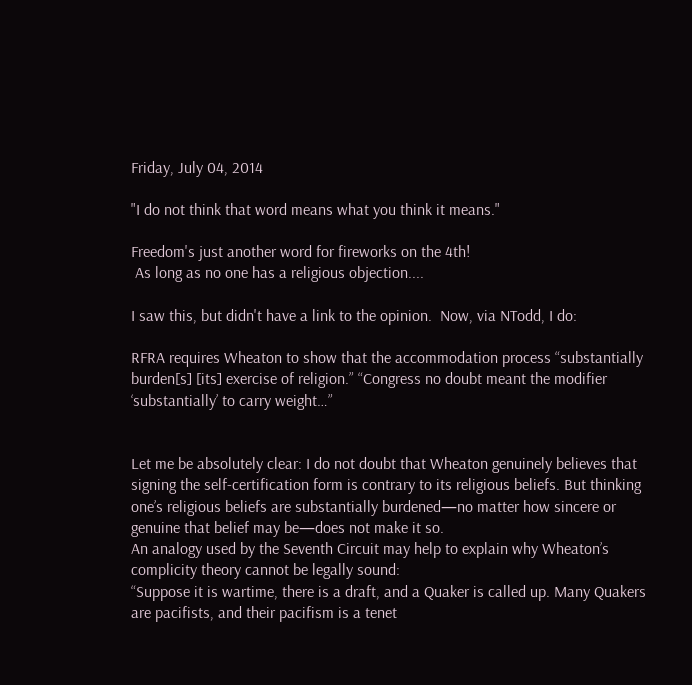Friday, July 04, 2014

"I do not think that word means what you think it means."

Freedom's just another word for fireworks on the 4th!
 As long as no one has a religious objection....

I saw this, but didn't have a link to the opinion.  Now, via NTodd, I do:

RFRA requires Wheaton to show that the accommodation process “substantially burden[s] [its] exercise of religion.” “Congress no doubt meant the modifier ‘substantially’ to carry weight…”


Let me be absolutely clear: I do not doubt that Wheaton genuinely believes that signing the self-certification form is contrary to its religious beliefs. But thinking one’s religious beliefs are substantially burdened—no matter how sincere or genuine that belief may be—does not make it so.
An analogy used by the Seventh Circuit may help to explain why Wheaton’s complicity theory cannot be legally sound:
“Suppose it is wartime, there is a draft, and a Quaker is called up. Many Quakers are pacifists, and their pacifism is a tenet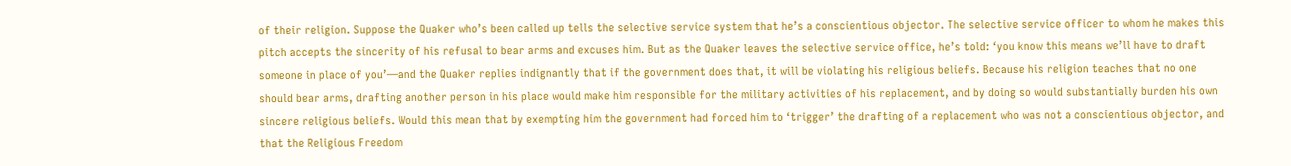of their religion. Suppose the Quaker who’s been called up tells the selective service system that he’s a conscientious objector. The selective service officer to whom he makes this pitch accepts the sincerity of his refusal to bear arms and excuses him. But as the Quaker leaves the selective service office, he’s told: ‘you know this means we’ll have to draft someone in place of you’—and the Quaker replies indignantly that if the government does that, it will be violating his religious beliefs. Because his religion teaches that no one should bear arms, drafting another person in his place would make him responsible for the military activities of his replacement, and by doing so would substantially burden his own sincere religious beliefs. Would this mean that by exempting him the government had forced him to ‘trigger’ the drafting of a replacement who was not a conscientious objector, and that the Religious Freedom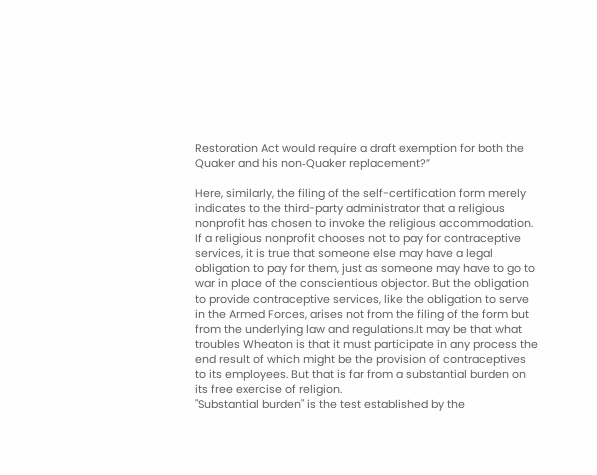Restoration Act would require a draft exemption for both the Quaker and his non‐Quaker replacement?”

Here, similarly, the filing of the self-certification form merely indicates to the third-party administrator that a religious nonprofit has chosen to invoke the religious accommodation. If a religious nonprofit chooses not to pay for contraceptive services, it is true that someone else may have a legal obligation to pay for them, just as someone may have to go to war in place of the conscientious objector. But the obligation to provide contraceptive services, like the obligation to serve in the Armed Forces, arises not from the filing of the form but from the underlying law and regulations.It may be that what troubles Wheaton is that it must participate in any process the end result of which might be the provision of contraceptives to its employees. But that is far from a substantial burden on its free exercise of religion.
"Substantial burden" is the test established by the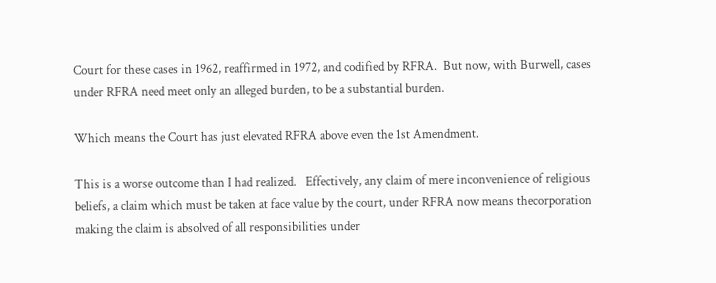Court for these cases in 1962, reaffirmed in 1972, and codified by RFRA.  But now, with Burwell, cases under RFRA need meet only an alleged burden, to be a substantial burden.

Which means the Court has just elevated RFRA above even the 1st Amendment.

This is a worse outcome than I had realized.   Effectively, any claim of mere inconvenience of religious beliefs, a claim which must be taken at face value by the court, under RFRA now means thecorporation making the claim is absolved of all responsibilities under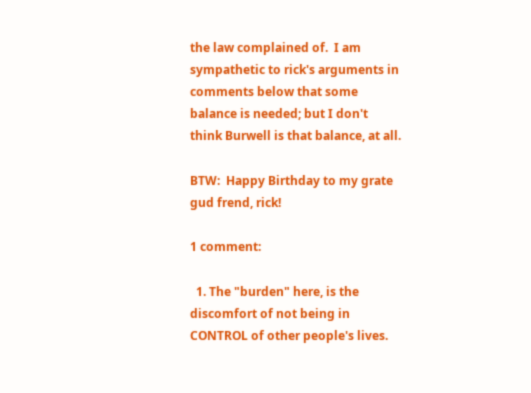the law complained of.  I am sympathetic to rick's arguments in comments below that some balance is needed; but I don't think Burwell is that balance, at all.

BTW:  Happy Birthday to my grate gud frend, rick!

1 comment:

  1. The "burden" here, is the discomfort of not being in CONTROL of other people's lives.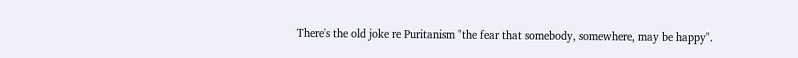There's the old joke re Puritanism "the fear that somebody, somewhere, may be happy".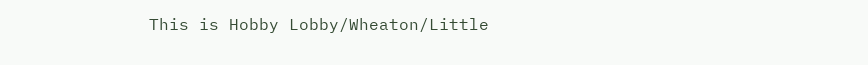This is Hobby Lobby/Wheaton/Little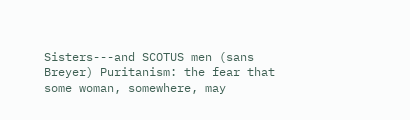Sisters---and SCOTUS men (sans Breyer) Puritanism: the fear that some woman, somewhere, may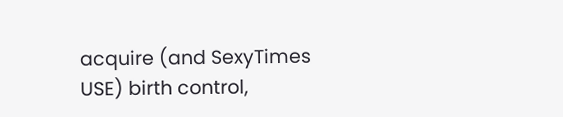acquire (and SexyTimes USE) birth control,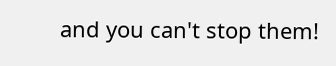and you can't stop them!